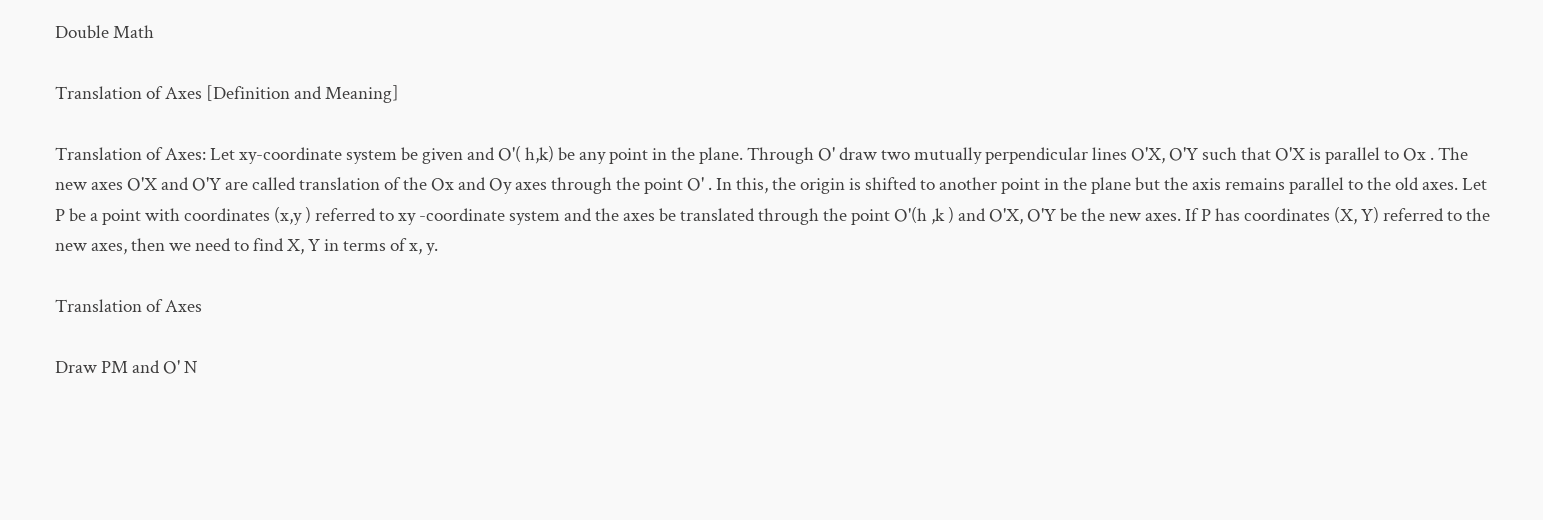Double Math

Translation of Axes [Definition and Meaning]

Translation of Axes: Let xy-coordinate system be given and O'( h,k) be any point in the plane. Through O' draw two mutually perpendicular lines O'X, O'Y such that O'X is parallel to Ox . The new axes O'X and O'Y are called translation of the Ox and Oy axes through the point O' . In this, the origin is shifted to another point in the plane but the axis remains parallel to the old axes. Let P be a point with coordinates (x,y ) referred to xy -coordinate system and the axes be translated through the point O'(h ,k ) and O'X, O'Y be the new axes. If P has coordinates (X, Y) referred to the new axes, then we need to find X, Y in terms of x, y.

Translation of Axes

Draw PM and O' N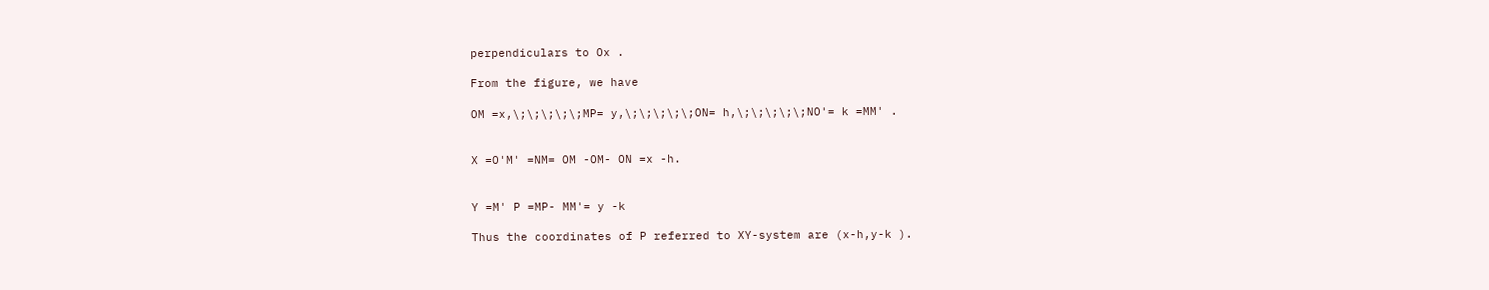perpendiculars to Ox .

From the figure, we have

OM =x,\;\;\;\;\;MP= y,\;\;\;\;\;ON= h,\;\;\;\;\;NO'= k =MM' .


X =O'M' =NM= OM -OM- ON =x -h.


Y =M' P =MP- MM'= y -k

Thus the coordinates of P referred to XY-system are (x-h,y-k ).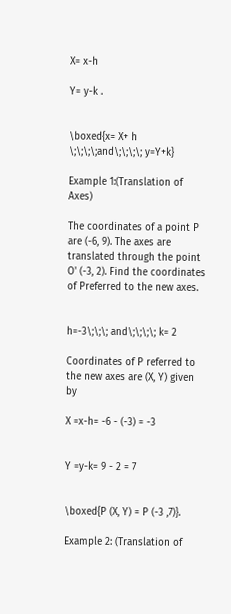X= x-h

Y= y-k .


\boxed{x= X+ h \;\;\;\;and\;\;\;\; y=Y+k}

Example 1:(Translation of Axes)

The coordinates of a point P are (-6, 9). The axes are translated through the point O' (-3, 2). Find the coordinates of Preferred to the new axes.


h=-3\;\;\; and\;\;\;\; k= 2

Coordinates of P referred to the new axes are (X, Y) given by

X =x-h= -6 - (-3) = -3


Y =y-k= 9 - 2 = 7


\boxed{P (X, Y) = P (-3 ,7)}.

Example 2: (Translation of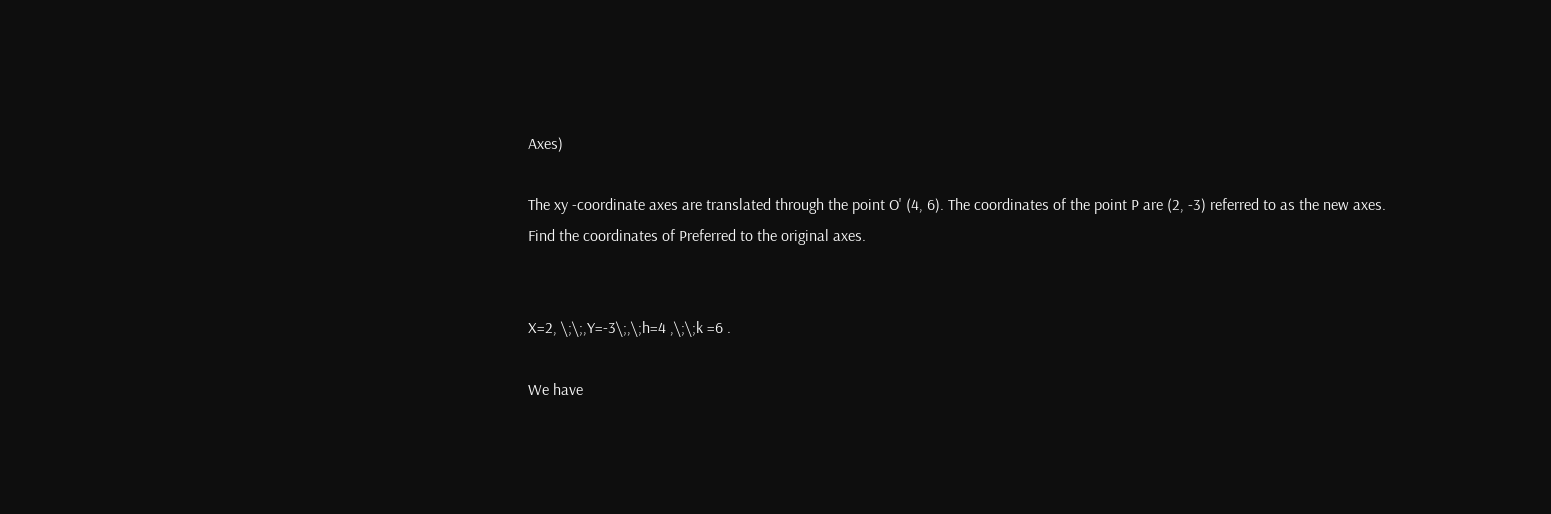Axes)

The xy -coordinate axes are translated through the point O' (4, 6). The coordinates of the point P are (2, -3) referred to as the new axes. Find the coordinates of Preferred to the original axes.


X=2, \;\;,Y=-3\;,\;h=4 ,\;\;k =6 .

We have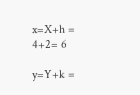x=X+h = 4+2= 6

y=Y+k =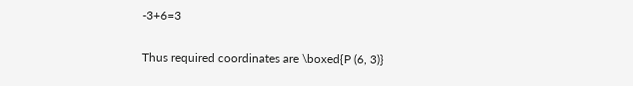-3+6=3

Thus required coordinates are \boxed{P (6, 3)}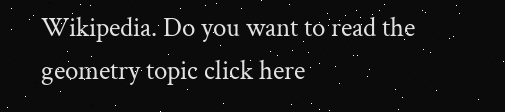Wikipedia. Do you want to read the geometry topic click here